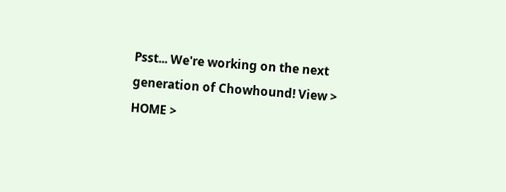Psst... We're working on the next generation of Chowhound! View >
HOME >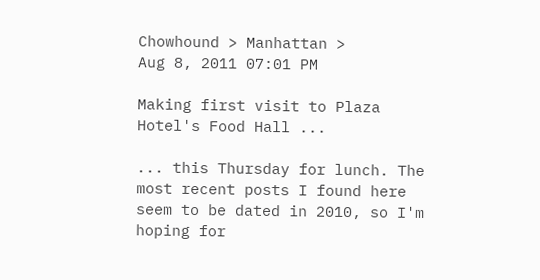Chowhound > Manhattan >
Aug 8, 2011 07:01 PM

Making first visit to Plaza Hotel's Food Hall ...

... this Thursday for lunch. The most recent posts I found here seem to be dated in 2010, so I'm hoping for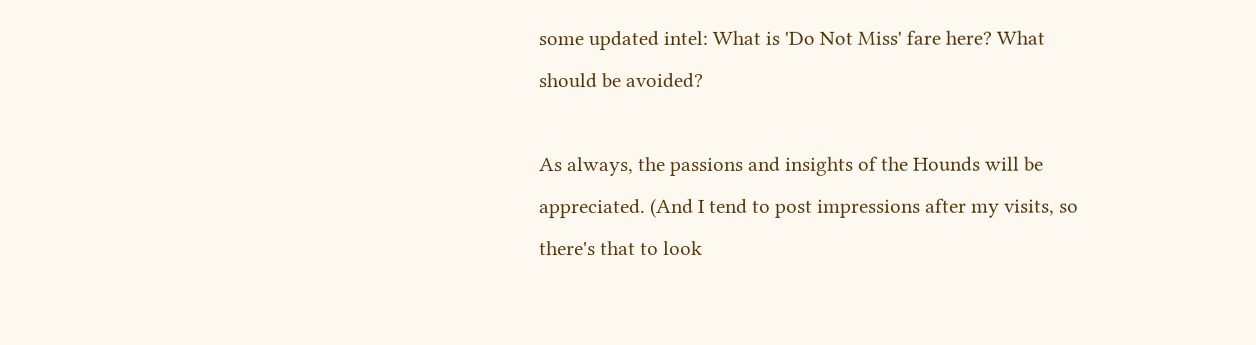some updated intel: What is 'Do Not Miss' fare here? What should be avoided?

As always, the passions and insights of the Hounds will be appreciated. (And I tend to post impressions after my visits, so there's that to look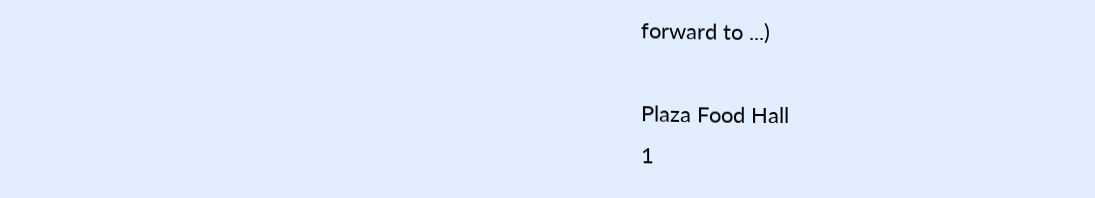forward to ...)

Plaza Food Hall
1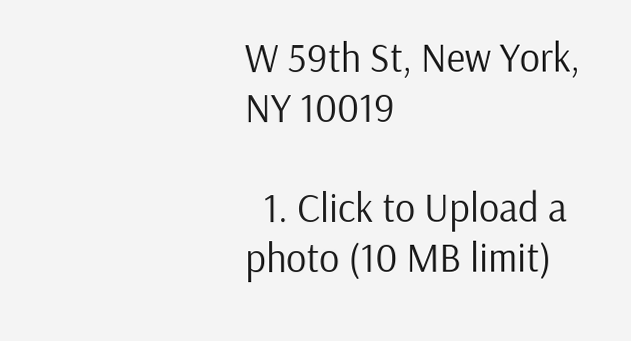W 59th St, New York, NY 10019

  1. Click to Upload a photo (10 MB limit)